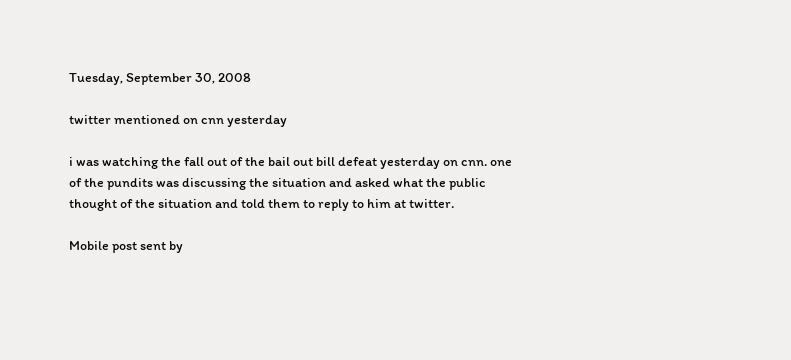Tuesday, September 30, 2008

twitter mentioned on cnn yesterday

i was watching the fall out of the bail out bill defeat yesterday on cnn. one of the pundits was discussing the situation and asked what the public thought of the situation and told them to reply to him at twitter.

Mobile post sent by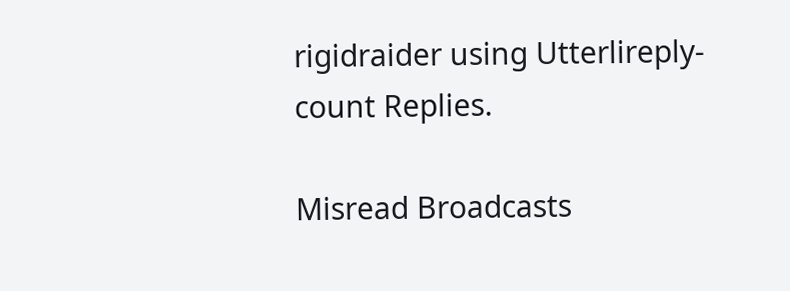rigidraider using Utterlireply-count Replies.

Misread Broadcasts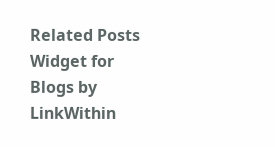Related Posts Widget for Blogs by LinkWithin